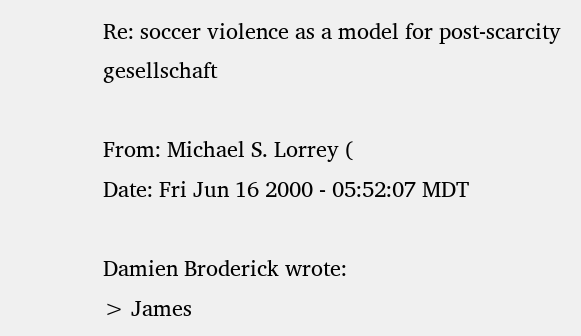Re: soccer violence as a model for post-scarcity gesellschaft

From: Michael S. Lorrey (
Date: Fri Jun 16 2000 - 05:52:07 MDT

Damien Broderick wrote:
> James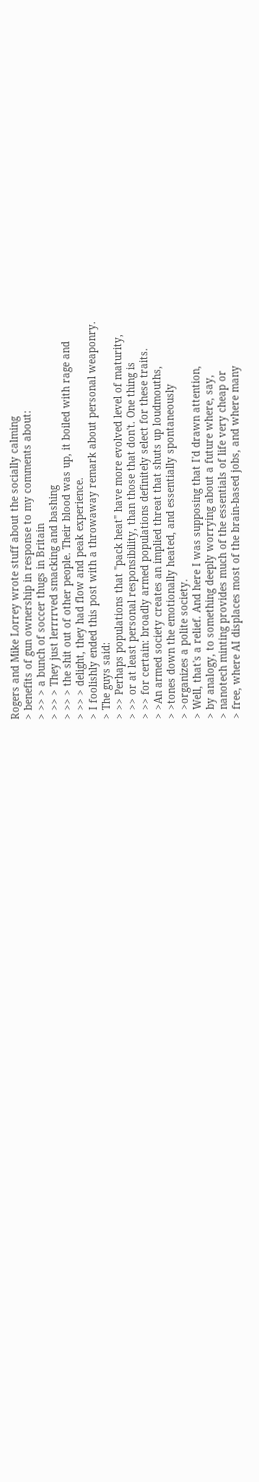Rogers and Mike Lorrey wrote stuff about the socially calming
> benefits of gun ownership in response to my comments about:
> >> > a bunch of soccer thugs in Britain
> >> > They just lerrrrved smacking and bashing
> >> > the shit out of other people. Their blood was up, it boiled with rage and
> >> > delight, they had flow and peak experience.
> I foolishly ended this post with a throwaway remark about personal weaponry.
> The guys said:
> >> Perhaps populations that "pack heat" have more evolved level of maturity,
> >> or at least personal responsibility, than those that don't. One thing is
> >> for certain: broadly armed populations definitely select for these traits.
> >An armed society creates an implied threat that shuts up loudmouths,
> >tones down the emotionally heated, and essentially spontaneously
> >organizes a polite society.
> Well, that's a relief. And here I was supposing that I'd drawn attention,
> by analogy, to something deeply worrying about a future where, say,
> nanotech minting provides much of the essentials of life very cheap or
> free, where AI displaces most of the brain-based jobs, and where many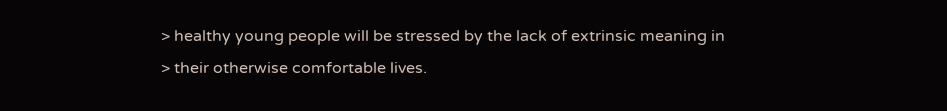> healthy young people will be stressed by the lack of extrinsic meaning in
> their otherwise comfortable lives.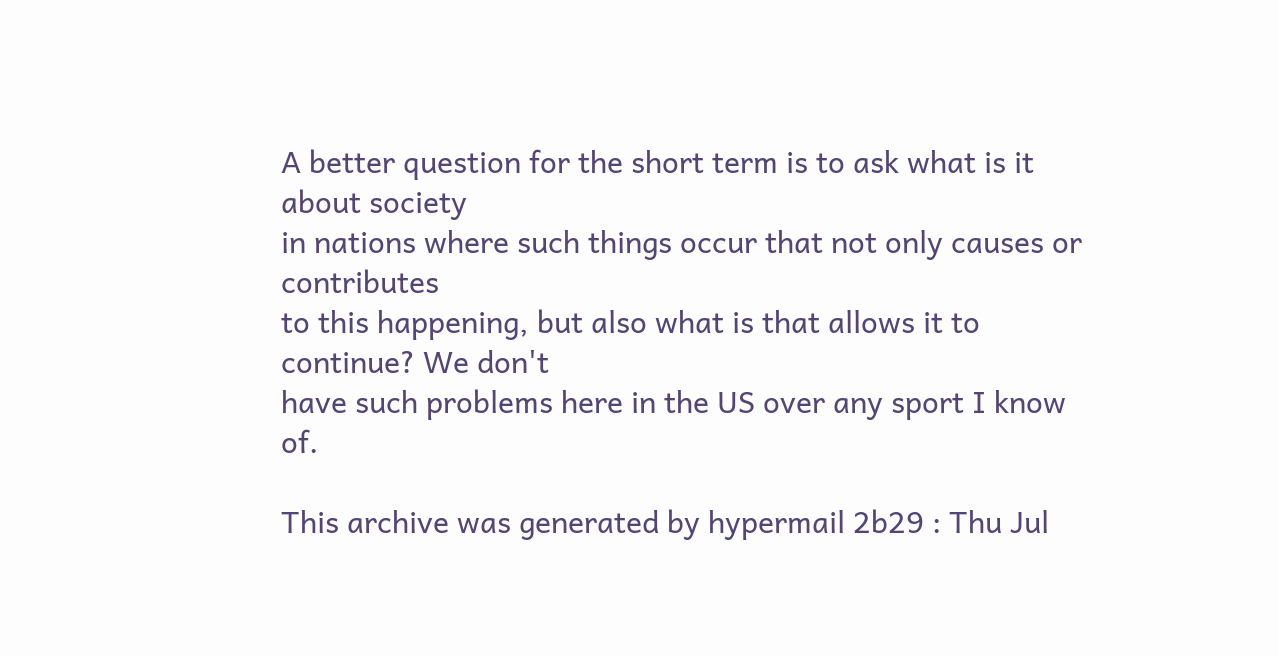A better question for the short term is to ask what is it about society
in nations where such things occur that not only causes or contributes
to this happening, but also what is that allows it to continue? We don't
have such problems here in the US over any sport I know of.

This archive was generated by hypermail 2b29 : Thu Jul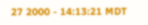27 2000 - 14:13:21 MDT